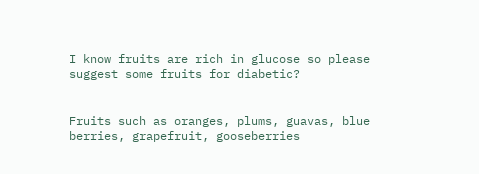I know fruits are rich in glucose so please suggest some fruits for diabetic?


Fruits such as oranges, plums, guavas, blue berries, grapefruit, gooseberries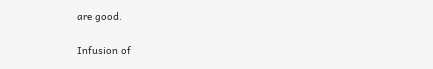are good.

Infusion of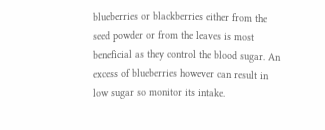blueberries or blackberries either from the seed powder or from the leaves is most beneficial as they control the blood sugar. An excess of blueberries however can result in low sugar so monitor its intake.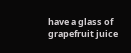have a glass of grapefruit juice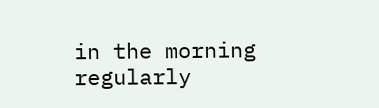in the morning regularly